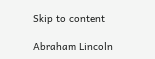Skip to content

Abraham Lincoln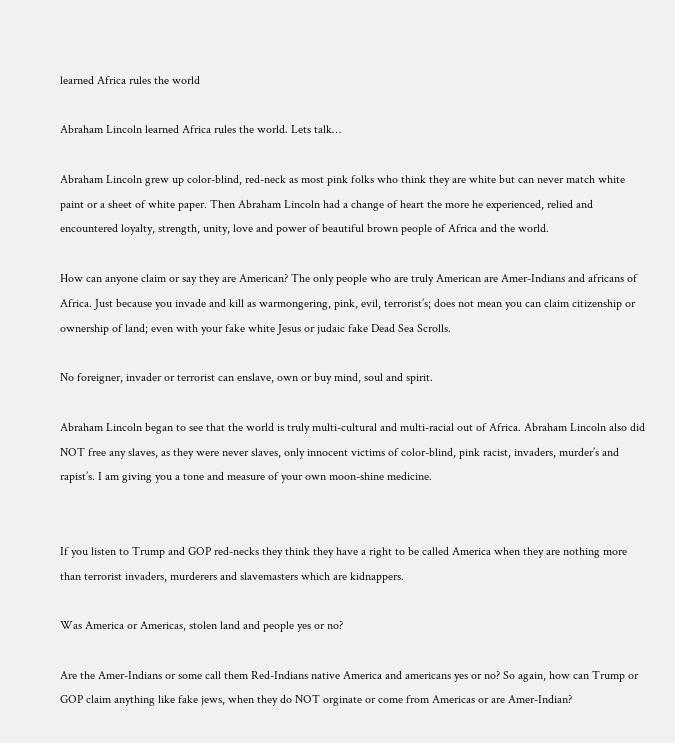learned Africa rules the world

Abraham Lincoln learned Africa rules the world. Lets talk…

Abraham Lincoln grew up color-blind, red-neck as most pink folks who think they are white but can never match white paint or a sheet of white paper. Then Abraham Lincoln had a change of heart the more he experienced, relied and encountered loyalty, strength, unity, love and power of beautiful brown people of Africa and the world.

How can anyone claim or say they are American? The only people who are truly American are Amer-Indians and africans of Africa. Just because you invade and kill as warmongering, pink, evil, terrorist’s; does not mean you can claim citizenship or ownership of land; even with your fake white Jesus or judaic fake Dead Sea Scrolls.

No foreigner, invader or terrorist can enslave, own or buy mind, soul and spirit.

Abraham Lincoln began to see that the world is truly multi-cultural and multi-racial out of Africa. Abraham Lincoln also did NOT free any slaves, as they were never slaves, only innocent victims of color-blind, pink racist, invaders, murder’s and rapist’s. I am giving you a tone and measure of your own moon-shine medicine.


If you listen to Trump and GOP red-necks they think they have a right to be called America when they are nothing more than terrorist invaders, murderers and slavemasters which are kidnappers.

Was America or Americas, stolen land and people yes or no?

Are the Amer-Indians or some call them Red-Indians native America and americans yes or no? So again, how can Trump or GOP claim anything like fake jews, when they do NOT orginate or come from Americas or are Amer-Indian?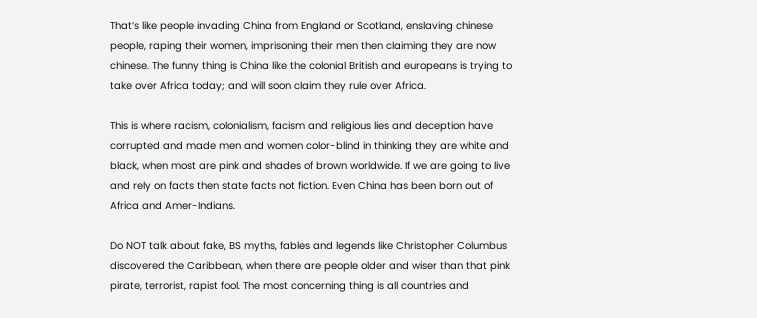That’s like people invading China from England or Scotland, enslaving chinese people, raping their women, imprisoning their men then claiming they are now chinese. The funny thing is China like the colonial British and europeans is trying to take over Africa today; and will soon claim they rule over Africa.

This is where racism, colonialism, facism and religious lies and deception have corrupted and made men and women color-blind in thinking they are white and black, when most are pink and shades of brown worldwide. If we are going to live and rely on facts then state facts not fiction. Even China has been born out of Africa and Amer-Indians.

Do NOT talk about fake, BS myths, fables and legends like Christopher Columbus discovered the Caribbean, when there are people older and wiser than that pink pirate, terrorist, rapist fool. The most concerning thing is all countries and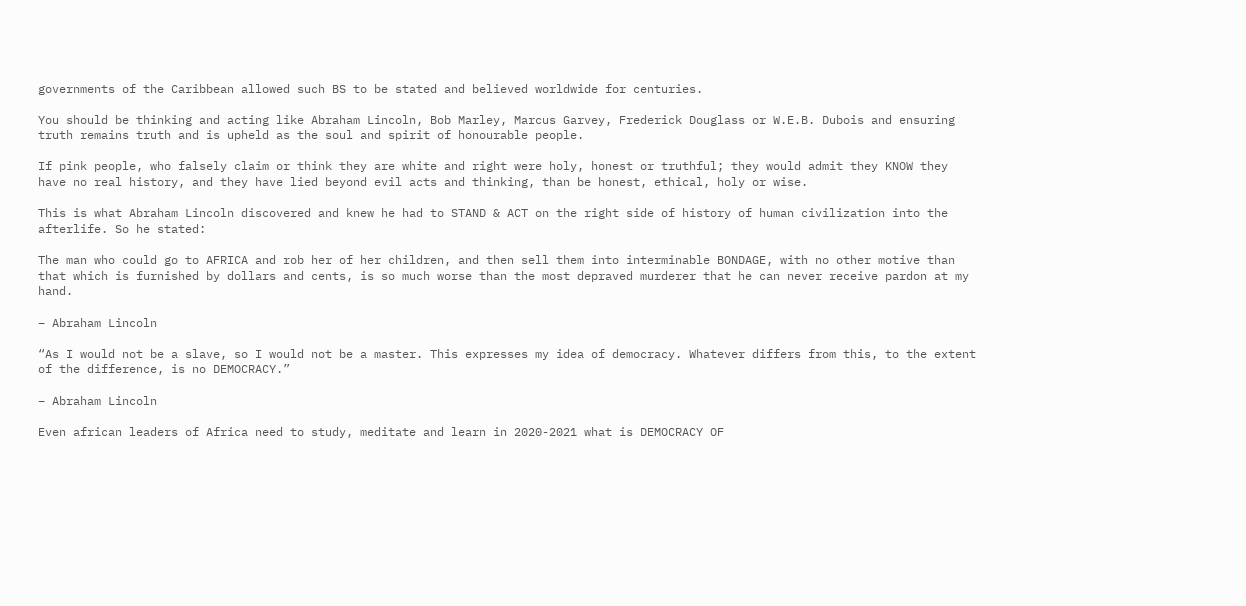governments of the Caribbean allowed such BS to be stated and believed worldwide for centuries.

You should be thinking and acting like Abraham Lincoln, Bob Marley, Marcus Garvey, Frederick Douglass or W.E.B. Dubois and ensuring truth remains truth and is upheld as the soul and spirit of honourable people.

If pink people, who falsely claim or think they are white and right were holy, honest or truthful; they would admit they KNOW they have no real history, and they have lied beyond evil acts and thinking, than be honest, ethical, holy or wise.

This is what Abraham Lincoln discovered and knew he had to STAND & ACT on the right side of history of human civilization into the afterlife. So he stated:

The man who could go to AFRICA and rob her of her children, and then sell them into interminable BONDAGE, with no other motive than that which is furnished by dollars and cents, is so much worse than the most depraved murderer that he can never receive pardon at my hand.

– Abraham Lincoln

“As I would not be a slave, so I would not be a master. This expresses my idea of democracy. Whatever differs from this, to the extent of the difference, is no DEMOCRACY.”

– Abraham Lincoln

Even african leaders of Africa need to study, meditate and learn in 2020-2021 what is DEMOCRACY OF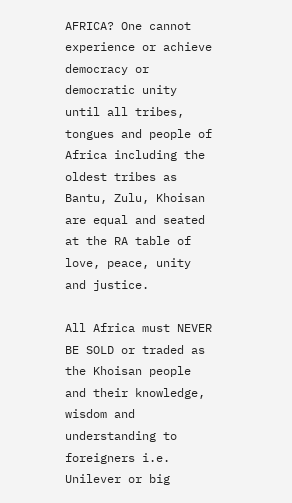AFRICA? One cannot experience or achieve democracy or democratic unity until all tribes, tongues and people of Africa including the oldest tribes as Bantu, Zulu, Khoisan are equal and seated at the RA table of love, peace, unity and justice.

All Africa must NEVER BE SOLD or traded as the Khoisan people and their knowledge, wisdom and understanding to foreigners i.e. Unilever or big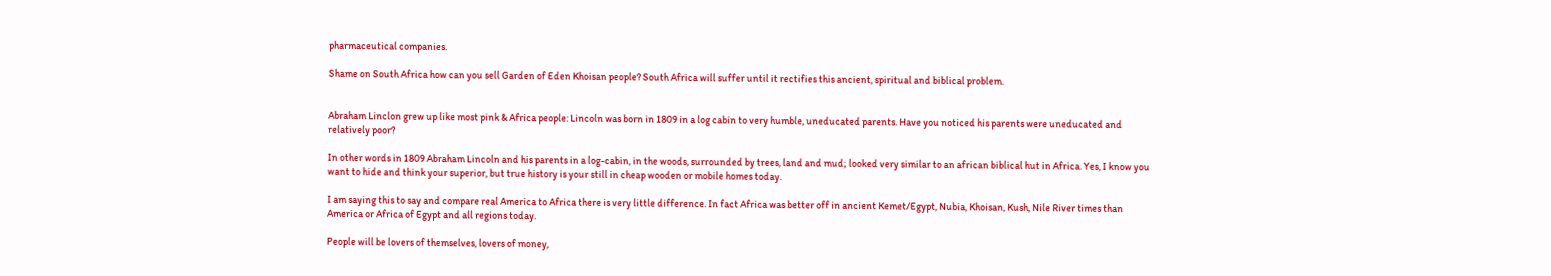pharmaceutical companies.

Shame on South Africa how can you sell Garden of Eden Khoisan people? South Africa will suffer until it rectifies this ancient, spiritual and biblical problem.


Abraham Linclon grew up like most pink & Africa people: Lincoln was born in 1809 in a log cabin to very humble, uneducated parents. Have you noticed his parents were uneducated and relatively poor?

In other words in 1809 Abraham Lincoln and his parents in a log-cabin, in the woods, surrounded by trees, land and mud; looked very similar to an african biblical hut in Africa. Yes, I know you want to hide and think your superior, but true history is your still in cheap wooden or mobile homes today.

I am saying this to say and compare real America to Africa there is very little difference. In fact Africa was better off in ancient Kemet/Egypt, Nubia, Khoisan, Kush, Nile River times than America or Africa of Egypt and all regions today.

People will be lovers of themselves, lovers of money,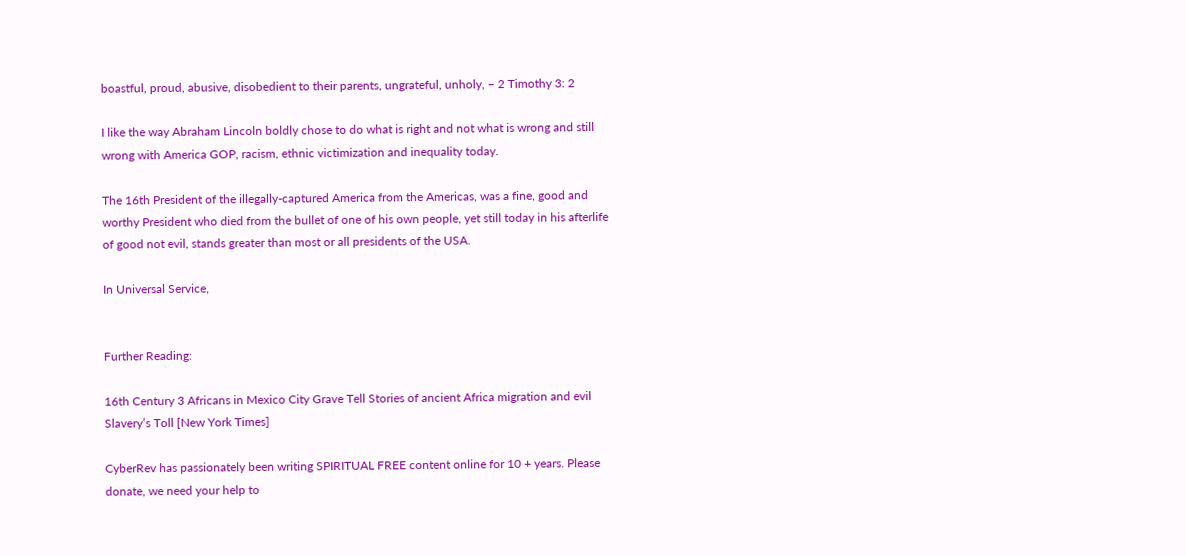boastful, proud, abusive, disobedient to their parents, ungrateful, unholy, – 2 Timothy 3: 2

I like the way Abraham Lincoln boldly chose to do what is right and not what is wrong and still wrong with America GOP, racism, ethnic victimization and inequality today.

The 16th President of the illegally-captured America from the Americas, was a fine, good and worthy President who died from the bullet of one of his own people, yet still today in his afterlife of good not evil, stands greater than most or all presidents of the USA.

In Universal Service,


Further Reading:

16th Century 3 Africans in Mexico City Grave Tell Stories of ancient Africa migration and evil Slavery’s Toll [New York Times]

CyberRev has passionately been writing SPIRITUAL FREE content online for 10 + years. Please donate, we need your help to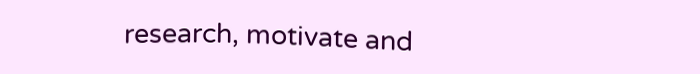research, motivate and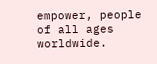empower, people of all ages worldwide.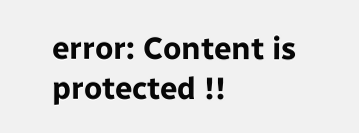error: Content is protected !!